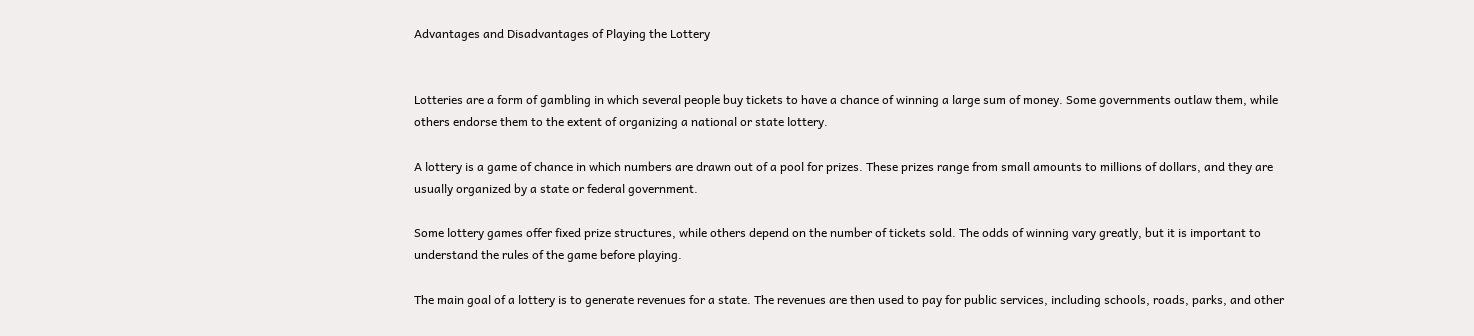Advantages and Disadvantages of Playing the Lottery


Lotteries are a form of gambling in which several people buy tickets to have a chance of winning a large sum of money. Some governments outlaw them, while others endorse them to the extent of organizing a national or state lottery.

A lottery is a game of chance in which numbers are drawn out of a pool for prizes. These prizes range from small amounts to millions of dollars, and they are usually organized by a state or federal government.

Some lottery games offer fixed prize structures, while others depend on the number of tickets sold. The odds of winning vary greatly, but it is important to understand the rules of the game before playing.

The main goal of a lottery is to generate revenues for a state. The revenues are then used to pay for public services, including schools, roads, parks, and other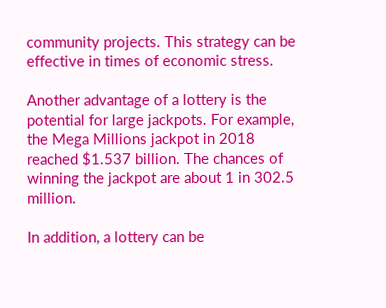community projects. This strategy can be effective in times of economic stress.

Another advantage of a lottery is the potential for large jackpots. For example, the Mega Millions jackpot in 2018 reached $1.537 billion. The chances of winning the jackpot are about 1 in 302.5 million.

In addition, a lottery can be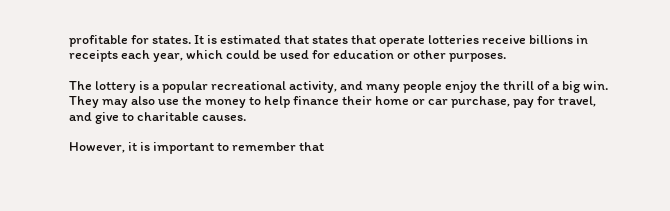profitable for states. It is estimated that states that operate lotteries receive billions in receipts each year, which could be used for education or other purposes.

The lottery is a popular recreational activity, and many people enjoy the thrill of a big win. They may also use the money to help finance their home or car purchase, pay for travel, and give to charitable causes.

However, it is important to remember that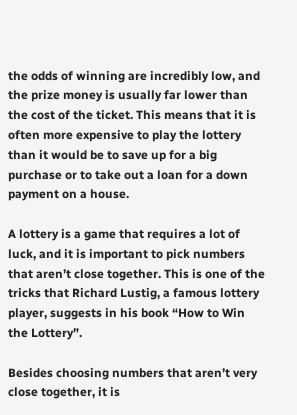the odds of winning are incredibly low, and the prize money is usually far lower than the cost of the ticket. This means that it is often more expensive to play the lottery than it would be to save up for a big purchase or to take out a loan for a down payment on a house.

A lottery is a game that requires a lot of luck, and it is important to pick numbers that aren’t close together. This is one of the tricks that Richard Lustig, a famous lottery player, suggests in his book “How to Win the Lottery”.

Besides choosing numbers that aren’t very close together, it is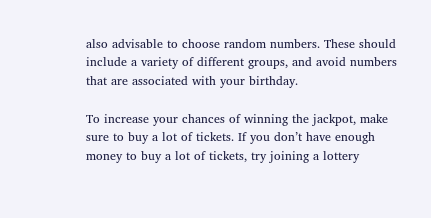also advisable to choose random numbers. These should include a variety of different groups, and avoid numbers that are associated with your birthday.

To increase your chances of winning the jackpot, make sure to buy a lot of tickets. If you don’t have enough money to buy a lot of tickets, try joining a lottery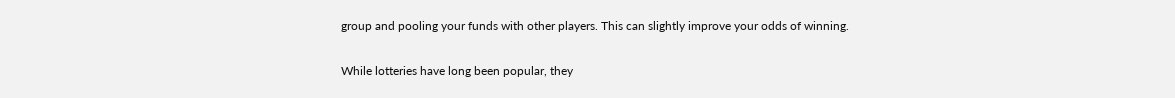group and pooling your funds with other players. This can slightly improve your odds of winning.

While lotteries have long been popular, they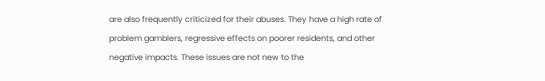are also frequently criticized for their abuses. They have a high rate of problem gamblers, regressive effects on poorer residents, and other negative impacts. These issues are not new to the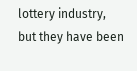lottery industry, but they have been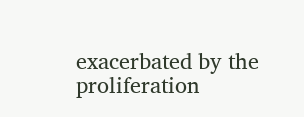exacerbated by the proliferation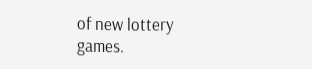of new lottery games.